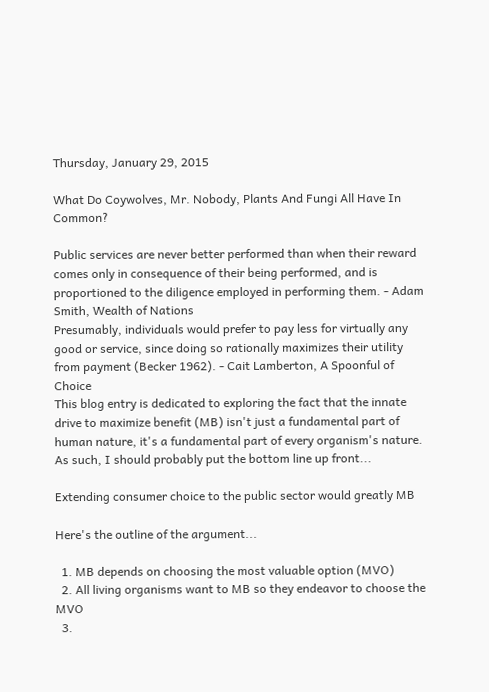Thursday, January 29, 2015

What Do Coywolves, Mr. Nobody, Plants And Fungi All Have In Common?

Public services are never better performed than when their reward comes only in consequence of their being performed, and is proportioned to the diligence employed in performing them. - Adam Smith, Wealth of Nations
Presumably, individuals would prefer to pay less for virtually any good or service, since doing so rationally maximizes their utility from payment (Becker 1962). - Cait Lamberton, A Spoonful of Choice
This blog entry is dedicated to exploring the fact that the innate drive to maximize benefit (MB) isn't just a fundamental part of human nature, it's a fundamental part of every organism's nature.  As such, I should probably put the bottom line up front...

Extending consumer choice to the public sector would greatly MB

Here's the outline of the argument...

  1. MB depends on choosing the most valuable option (MVO)
  2. All living organisms want to MB so they endeavor to choose the MVO
  3.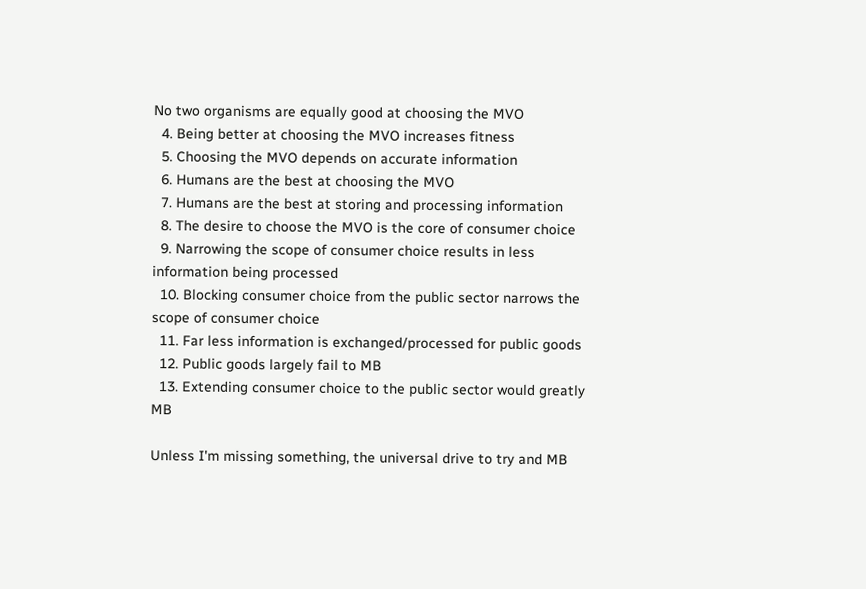No two organisms are equally good at choosing the MVO
  4. Being better at choosing the MVO increases fitness
  5. Choosing the MVO depends on accurate information
  6. Humans are the best at choosing the MVO
  7. Humans are the best at storing and processing information
  8. The desire to choose the MVO is the core of consumer choice
  9. Narrowing the scope of consumer choice results in less information being processed
  10. Blocking consumer choice from the public sector narrows the scope of consumer choice
  11. Far less information is exchanged/processed for public goods
  12. Public goods largely fail to MB
  13. Extending consumer choice to the public sector would greatly MB

Unless I'm missing something, the universal drive to try and MB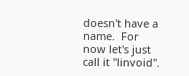doesn't have a name.  For now let's just call it "linvoid".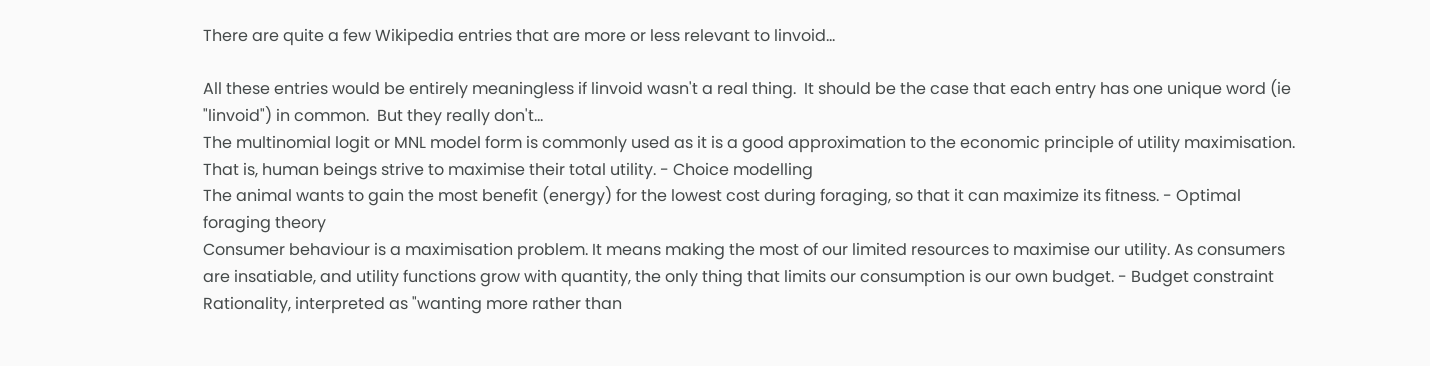There are quite a few Wikipedia entries that are more or less relevant to linvoid...

All these entries would be entirely meaningless if linvoid wasn't a real thing.  It should be the case that each entry has one unique word (ie "linvoid") in common.  But they really don't...
The multinomial logit or MNL model form is commonly used as it is a good approximation to the economic principle of utility maximisation. That is, human beings strive to maximise their total utility. - Choice modelling
The animal wants to gain the most benefit (energy) for the lowest cost during foraging, so that it can maximize its fitness. - Optimal foraging theory
Consumer behaviour is a maximisation problem. It means making the most of our limited resources to maximise our utility. As consumers are insatiable, and utility functions grow with quantity, the only thing that limits our consumption is our own budget. - Budget constraint
Rationality, interpreted as "wanting more rather than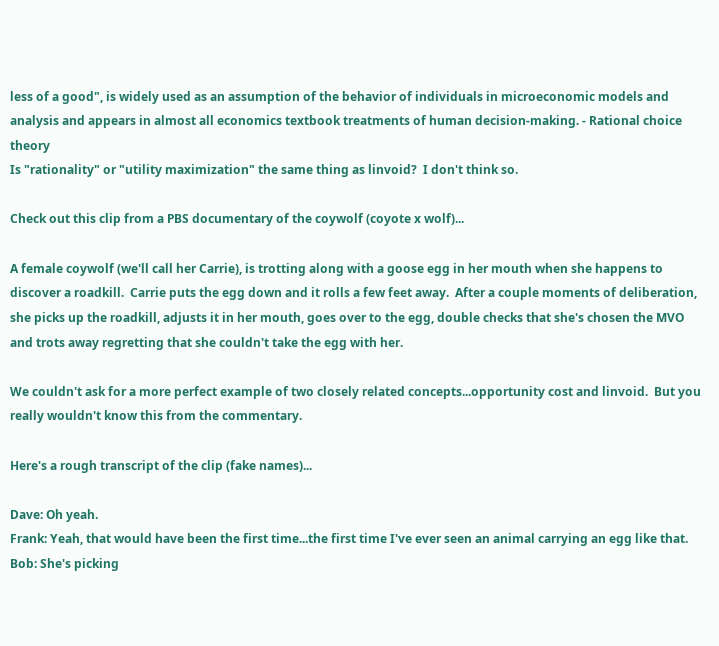less of a good", is widely used as an assumption of the behavior of individuals in microeconomic models and analysis and appears in almost all economics textbook treatments of human decision-making. - Rational choice theory
Is "rationality" or "utility maximization" the same thing as linvoid?  I don't think so.

Check out this clip from a PBS documentary of the coywolf (coyote x wolf)...

A female coywolf (we'll call her Carrie), is trotting along with a goose egg in her mouth when she happens to discover a roadkill.  Carrie puts the egg down and it rolls a few feet away.  After a couple moments of deliberation, she picks up the roadkill, adjusts it in her mouth, goes over to the egg, double checks that she's chosen the MVO and trots away regretting that she couldn't take the egg with her.

We couldn't ask for a more perfect example of two closely related concepts...opportunity cost and linvoid.  But you really wouldn't know this from the commentary.

Here's a rough transcript of the clip (fake names)...

Dave: Oh yeah.
Frank: Yeah, that would have been the first time...the first time I've ever seen an animal carrying an egg like that.
Bob: She's picking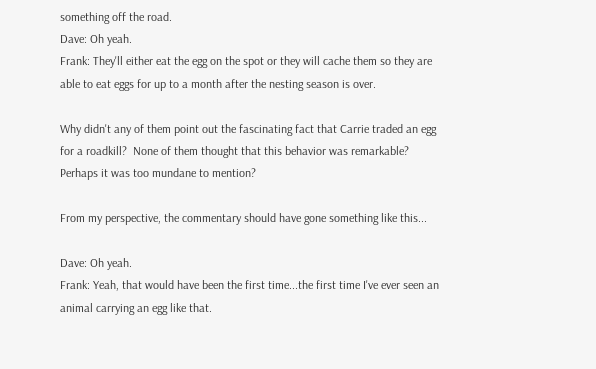something off the road.
Dave: Oh yeah.
Frank: They'll either eat the egg on the spot or they will cache them so they are able to eat eggs for up to a month after the nesting season is over.

Why didn't any of them point out the fascinating fact that Carrie traded an egg for a roadkill?  None of them thought that this behavior was remarkable?  Perhaps it was too mundane to mention?

From my perspective, the commentary should have gone something like this...

Dave: Oh yeah.
Frank: Yeah, that would have been the first time...the first time I've ever seen an animal carrying an egg like that.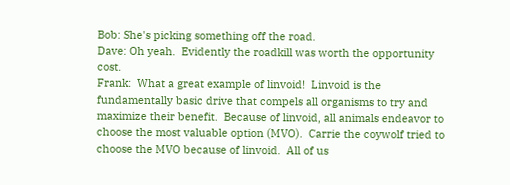Bob: She's picking something off the road.
Dave: Oh yeah.  Evidently the roadkill was worth the opportunity cost.
Frank:  What a great example of linvoid!  Linvoid is the fundamentally basic drive that compels all organisms to try and maximize their benefit.  Because of linvoid, all animals endeavor to choose the most valuable option (MVO).  Carrie the coywolf tried to choose the MVO because of linvoid.  All of us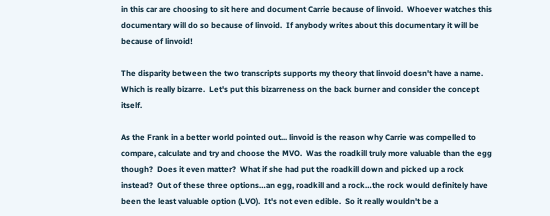in this car are choosing to sit here and document Carrie because of linvoid.  Whoever watches this documentary will do so because of linvoid.  If anybody writes about this documentary it will be because of linvoid!

The disparity between the two transcripts supports my theory that linvoid doesn't have a name.  Which is really bizarre.  Let's put this bizarreness on the back burner and consider the concept itself.

As the Frank in a better world pointed out... linvoid is the reason why Carrie was compelled to compare, calculate and try and choose the MVO.  Was the roadkill truly more valuable than the egg though?  Does it even matter?  What if she had put the roadkill down and picked up a rock instead?  Out of these three options…an egg, roadkill and a rock…the rock would definitely have been the least valuable option (LVO).  It's not even edible.  So it really wouldn't be a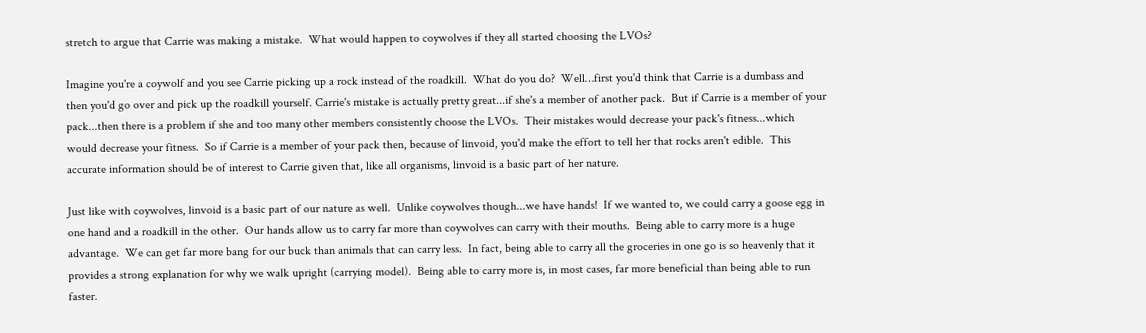stretch to argue that Carrie was making a mistake.  What would happen to coywolves if they all started choosing the LVOs?

Imagine you're a coywolf and you see Carrie picking up a rock instead of the roadkill.  What do you do?  Well…first you'd think that Carrie is a dumbass and then you'd go over and pick up the roadkill yourself. Carrie's mistake is actually pretty great...if she's a member of another pack.  But if Carrie is a member of your pack...then there is a problem if she and too many other members consistently choose the LVOs.  Their mistakes would decrease your pack's fitness...which would decrease your fitness.  So if Carrie is a member of your pack then, because of linvoid, you'd make the effort to tell her that rocks aren't edible.  This accurate information should be of interest to Carrie given that, like all organisms, linvoid is a basic part of her nature.

Just like with coywolves, linvoid is a basic part of our nature as well.  Unlike coywolves though...we have hands!  If we wanted to, we could carry a goose egg in one hand and a roadkill in the other.  Our hands allow us to carry far more than coywolves can carry with their mouths.  Being able to carry more is a huge advantage.  We can get far more bang for our buck than animals that can carry less.  In fact, being able to carry all the groceries in one go is so heavenly that it provides a strong explanation for why we walk upright (carrying model).  Being able to carry more is, in most cases, far more beneficial than being able to run faster.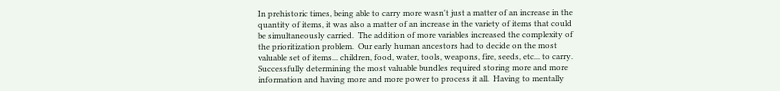In prehistoric times, being able to carry more wasn't just a matter of an increase in the quantity of items, it was also a matter of an increase in the variety of items that could be simultaneously carried.  The addition of more variables increased the complexity of the prioritization problem.  Our early human ancestors had to decide on the most valuable set of items... children, food, water, tools, weapons, fire, seeds, etc... to carry.  Successfully determining the most valuable bundles required storing more and more information and having more and more power to process it all.  Having to mentally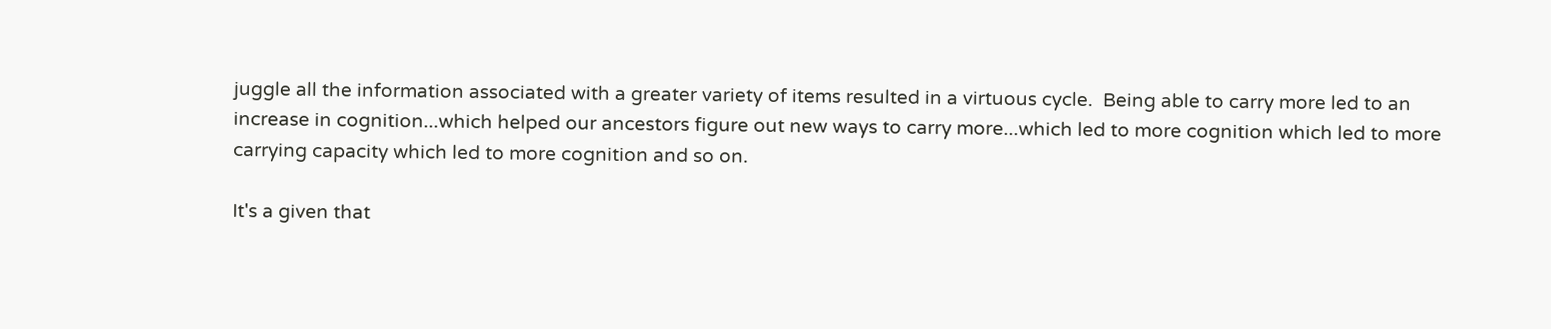juggle all the information associated with a greater variety of items resulted in a virtuous cycle.  Being able to carry more led to an increase in cognition...which helped our ancestors figure out new ways to carry more...which led to more cognition which led to more carrying capacity which led to more cognition and so on.

It's a given that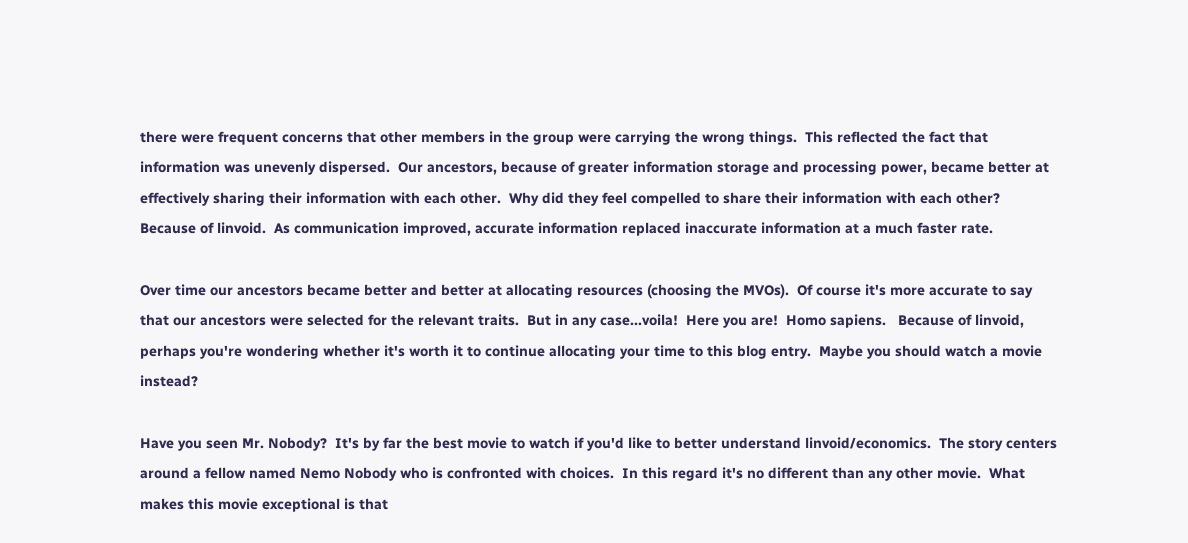there were frequent concerns that other members in the group were carrying the wrong things.  This reflected the fact that information was unevenly dispersed.  Our ancestors, because of greater information storage and processing power, became better at effectively sharing their information with each other.  Why did they feel compelled to share their information with each other?  Because of linvoid.  As communication improved, accurate information replaced inaccurate information at a much faster rate.

Over time our ancestors became better and better at allocating resources (choosing the MVOs).  Of course it's more accurate to say that our ancestors were selected for the relevant traits.  But in any case...voila!  Here you are!  Homo sapiens.   Because of linvoid, perhaps you're wondering whether it's worth it to continue allocating your time to this blog entry.  Maybe you should watch a movie instead?

Have you seen Mr. Nobody?  It's by far the best movie to watch if you'd like to better understand linvoid/economics.  The story centers around a fellow named Nemo Nobody who is confronted with choices.  In this regard it's no different than any other movie.  What makes this movie exceptional is that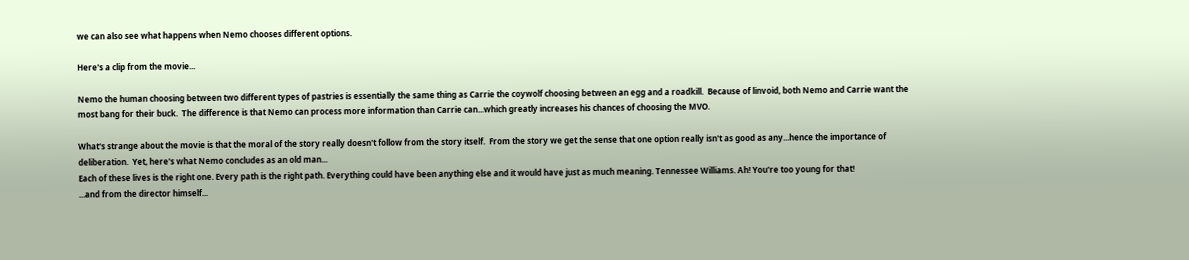we can also see what happens when Nemo chooses different options.

Here's a clip from the movie...

Nemo the human choosing between two different types of pastries is essentially the same thing as Carrie the coywolf choosing between an egg and a roadkill.  Because of linvoid, both Nemo and Carrie want the most bang for their buck.  The difference is that Nemo can process more information than Carrie can...which greatly increases his chances of choosing the MVO.

What's strange about the movie is that the moral of the story really doesn't follow from the story itself.  From the story we get the sense that one option really isn't as good as any...hence the importance of deliberation.  Yet, here's what Nemo concludes as an old man...
Each of these lives is the right one. Every path is the right path. Everything could have been anything else and it would have just as much meaning. Tennessee Williams. Ah! You're too young for that!
...and from the director himself...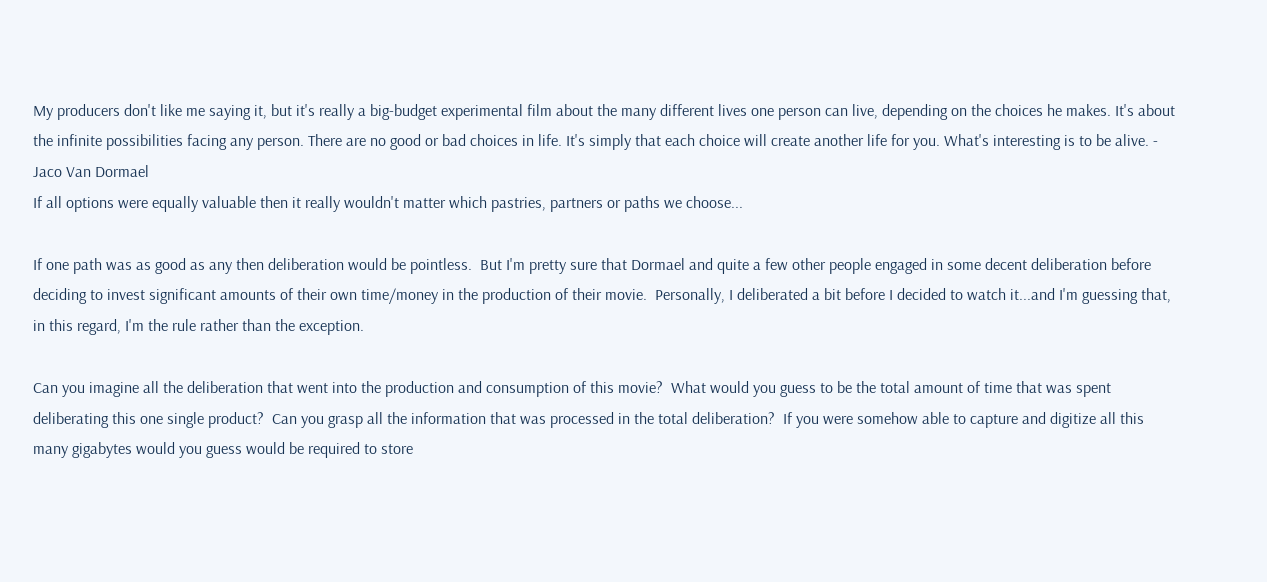My producers don't like me saying it, but it's really a big-budget experimental film about the many different lives one person can live, depending on the choices he makes. It's about the infinite possibilities facing any person. There are no good or bad choices in life. It's simply that each choice will create another life for you. What's interesting is to be alive. - Jaco Van Dormael
If all options were equally valuable then it really wouldn't matter which pastries, partners or paths we choose...

If one path was as good as any then deliberation would be pointless.  But I'm pretty sure that Dormael and quite a few other people engaged in some decent deliberation before deciding to invest significant amounts of their own time/money in the production of their movie.  Personally, I deliberated a bit before I decided to watch it...and I'm guessing that, in this regard, I'm the rule rather than the exception.

Can you imagine all the deliberation that went into the production and consumption of this movie?  What would you guess to be the total amount of time that was spent deliberating this one single product?  Can you grasp all the information that was processed in the total deliberation?  If you were somehow able to capture and digitize all this many gigabytes would you guess would be required to store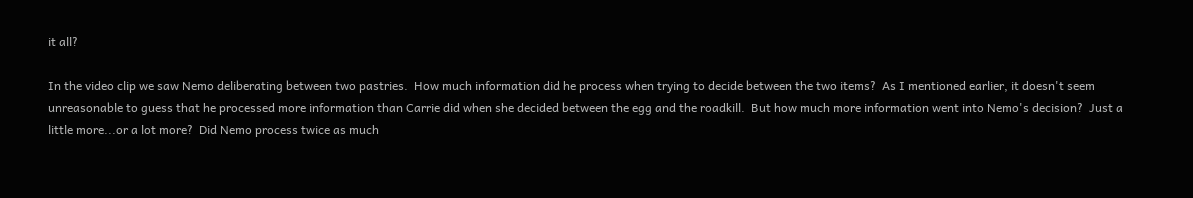it all?

In the video clip we saw Nemo deliberating between two pastries.  How much information did he process when trying to decide between the two items?  As I mentioned earlier, it doesn't seem unreasonable to guess that he processed more information than Carrie did when she decided between the egg and the roadkill.  But how much more information went into Nemo's decision?  Just a little more...or a lot more?  Did Nemo process twice as much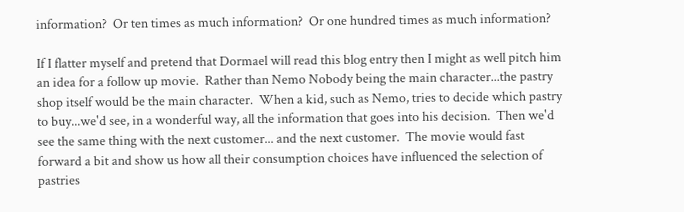information?  Or ten times as much information?  Or one hundred times as much information?

If I flatter myself and pretend that Dormael will read this blog entry then I might as well pitch him an idea for a follow up movie.  Rather than Nemo Nobody being the main character...the pastry shop itself would be the main character.  When a kid, such as Nemo, tries to decide which pastry to buy...we'd see, in a wonderful way, all the information that goes into his decision.  Then we'd see the same thing with the next customer... and the next customer.  The movie would fast forward a bit and show us how all their consumption choices have influenced the selection of pastries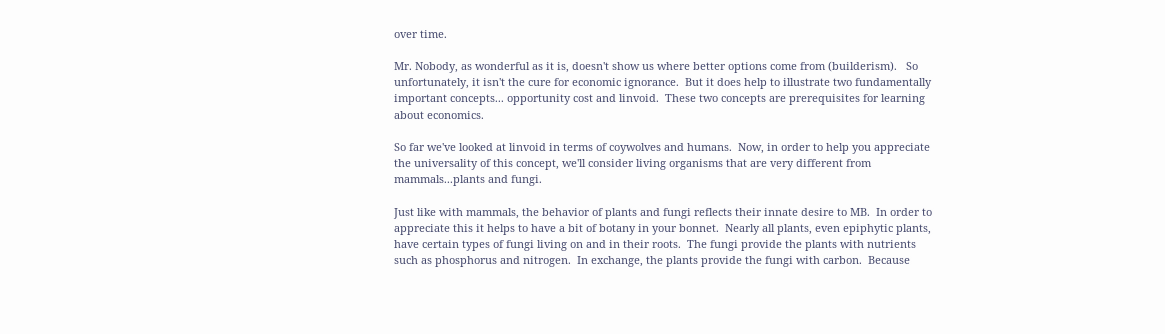over time.

Mr. Nobody, as wonderful as it is, doesn't show us where better options come from (builderism).   So unfortunately, it isn't the cure for economic ignorance.  But it does help to illustrate two fundamentally important concepts... opportunity cost and linvoid.  These two concepts are prerequisites for learning about economics.

So far we've looked at linvoid in terms of coywolves and humans.  Now, in order to help you appreciate the universality of this concept, we'll consider living organisms that are very different from mammals...plants and fungi.

Just like with mammals, the behavior of plants and fungi reflects their innate desire to MB.  In order to appreciate this it helps to have a bit of botany in your bonnet.  Nearly all plants, even epiphytic plants, have certain types of fungi living on and in their roots.  The fungi provide the plants with nutrients such as phosphorus and nitrogen.  In exchange, the plants provide the fungi with carbon.  Because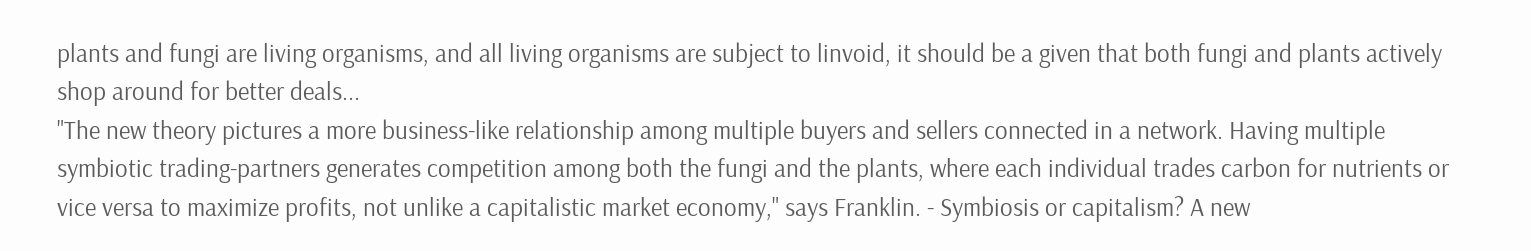plants and fungi are living organisms, and all living organisms are subject to linvoid, it should be a given that both fungi and plants actively shop around for better deals...
"The new theory pictures a more business-like relationship among multiple buyers and sellers connected in a network. Having multiple symbiotic trading-partners generates competition among both the fungi and the plants, where each individual trades carbon for nutrients or vice versa to maximize profits, not unlike a capitalistic market economy," says Franklin. - Symbiosis or capitalism? A new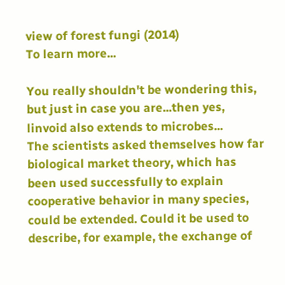view of forest fungi (2014)
To learn more...

You really shouldn't be wondering this, but just in case you are...then yes, linvoid also extends to microbes...
The scientists asked themselves how far biological market theory, which has been used successfully to explain cooperative behavior in many species, could be extended. Could it be used to describe, for example, the exchange of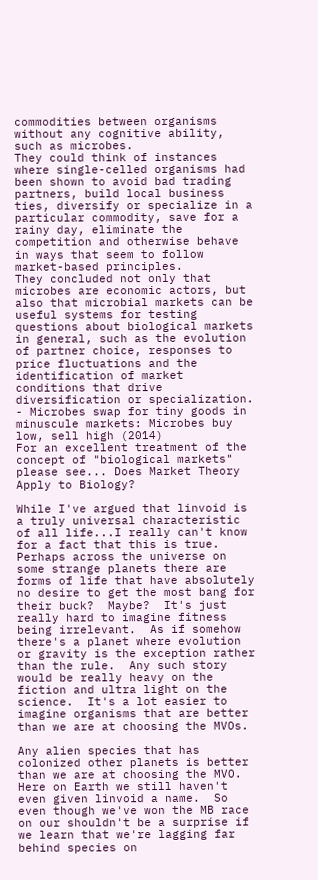commodities between organisms without any cognitive ability, such as microbes.
They could think of instances where single-celled organisms had been shown to avoid bad trading partners, build local business ties, diversify or specialize in a particular commodity, save for a rainy day, eliminate the competition and otherwise behave in ways that seem to follow market-based principles.
They concluded not only that microbes are economic actors, but also that microbial markets can be useful systems for testing questions about biological markets in general, such as the evolution of partner choice, responses to price fluctuations and the identification of market conditions that drive diversification or specialization. - Microbes swap for tiny goods in minuscule markets: Microbes buy low, sell high (2014)
For an excellent treatment of the concept of "biological markets" please see... Does Market Theory Apply to Biology?

While I've argued that linvoid is a truly universal characteristic of all life...I really can't know for a fact that this is true.  Perhaps across the universe on some strange planets there are forms of life that have absolutely no desire to get the most bang for their buck?  Maybe?  It's just really hard to imagine fitness being irrelevant.  As if somehow there's a planet where evolution or gravity is the exception rather than the rule.  Any such story would be really heavy on the fiction and ultra light on the science.  It's a lot easier to imagine organisms that are better than we are at choosing the MVOs.

Any alien species that has colonized other planets is better than we are at choosing the MVO.  Here on Earth we still haven't even given linvoid a name.  So even though we've won the MB race on our shouldn't be a surprise if we learn that we're lagging far behind species on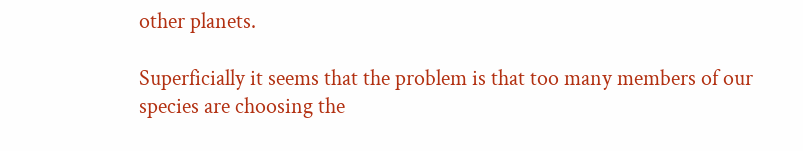other planets.

Superficially it seems that the problem is that too many members of our species are choosing the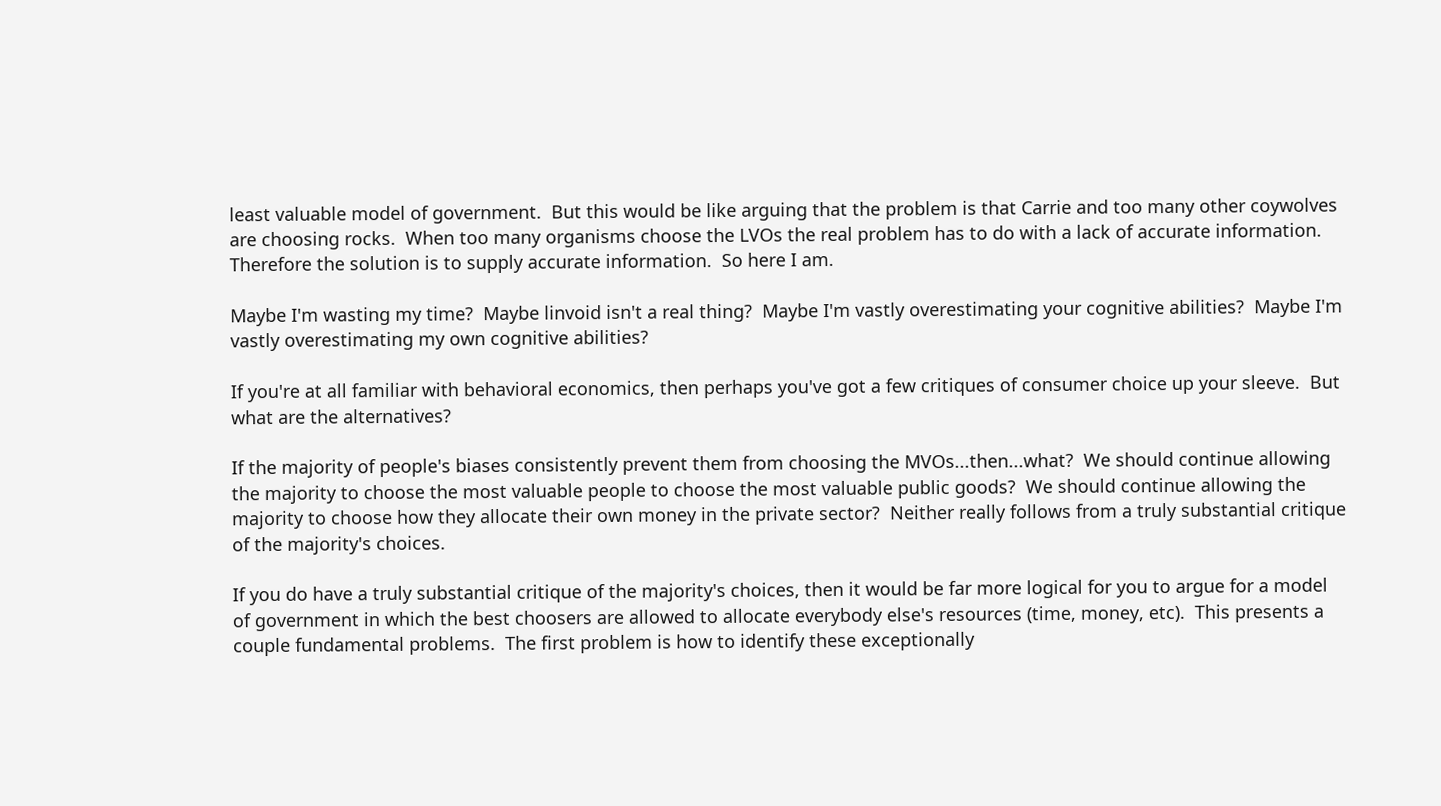least valuable model of government.  But this would be like arguing that the problem is that Carrie and too many other coywolves are choosing rocks.  When too many organisms choose the LVOs the real problem has to do with a lack of accurate information.  Therefore the solution is to supply accurate information.  So here I am.

Maybe I'm wasting my time?  Maybe linvoid isn't a real thing?  Maybe I'm vastly overestimating your cognitive abilities?  Maybe I'm vastly overestimating my own cognitive abilities?

If you're at all familiar with behavioral economics, then perhaps you've got a few critiques of consumer choice up your sleeve.  But what are the alternatives?

If the majority of people's biases consistently prevent them from choosing the MVOs...then...what?  We should continue allowing the majority to choose the most valuable people to choose the most valuable public goods?  We should continue allowing the majority to choose how they allocate their own money in the private sector?  Neither really follows from a truly substantial critique of the majority's choices.

If you do have a truly substantial critique of the majority's choices, then it would be far more logical for you to argue for a model of government in which the best choosers are allowed to allocate everybody else's resources (time, money, etc).  This presents a couple fundamental problems.  The first problem is how to identify these exceptionally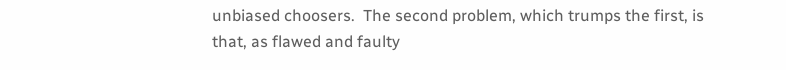unbiased choosers.  The second problem, which trumps the first, is that, as flawed and faulty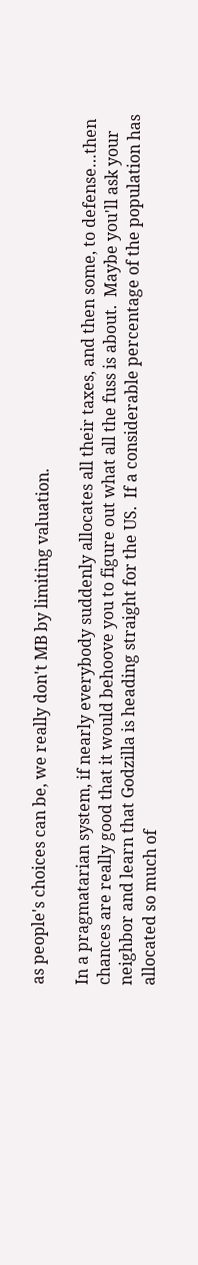as people's choices can be, we really don't MB by limiting valuation.

In a pragmatarian system, if nearly everybody suddenly allocates all their taxes, and then some, to defense…then chances are really good that it would behoove you to figure out what all the fuss is about.  Maybe you'll ask your neighbor and learn that Godzilla is heading straight for the US.  If a considerable percentage of the population has allocated so much of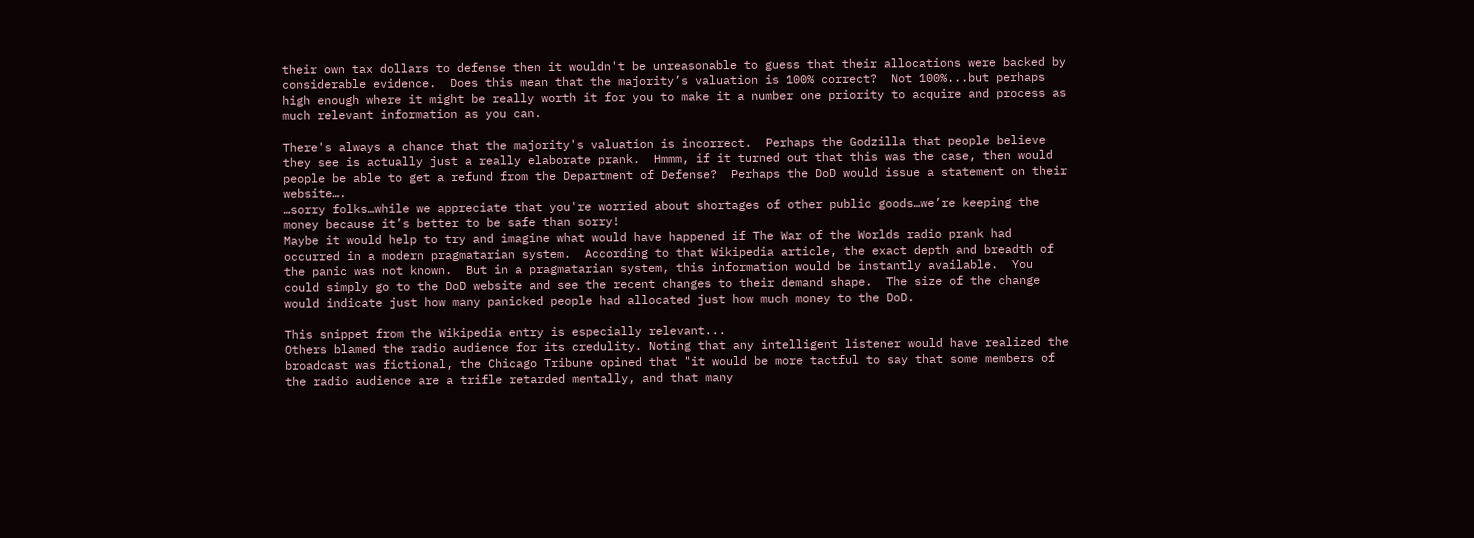their own tax dollars to defense then it wouldn't be unreasonable to guess that their allocations were backed by considerable evidence.  Does this mean that the majority’s valuation is 100% correct?  Not 100%...but perhaps high enough where it might be really worth it for you to make it a number one priority to acquire and process as much relevant information as you can.

There's always a chance that the majority's valuation is incorrect.  Perhaps the Godzilla that people believe they see is actually just a really elaborate prank.  Hmmm, if it turned out that this was the case, then would people be able to get a refund from the Department of Defense?  Perhaps the DoD would issue a statement on their website….
…sorry folks…while we appreciate that you're worried about shortages of other public goods…we’re keeping the money because it’s better to be safe than sorry!
Maybe it would help to try and imagine what would have happened if The War of the Worlds radio prank had occurred in a modern pragmatarian system.  According to that Wikipedia article, the exact depth and breadth of the panic was not known.  But in a pragmatarian system, this information would be instantly available.  You could simply go to the DoD website and see the recent changes to their demand shape.  The size of the change would indicate just how many panicked people had allocated just how much money to the DoD.

This snippet from the Wikipedia entry is especially relevant...
Others blamed the radio audience for its credulity. Noting that any intelligent listener would have realized the broadcast was fictional, the Chicago Tribune opined that "it would be more tactful to say that some members of the radio audience are a trifle retarded mentally, and that many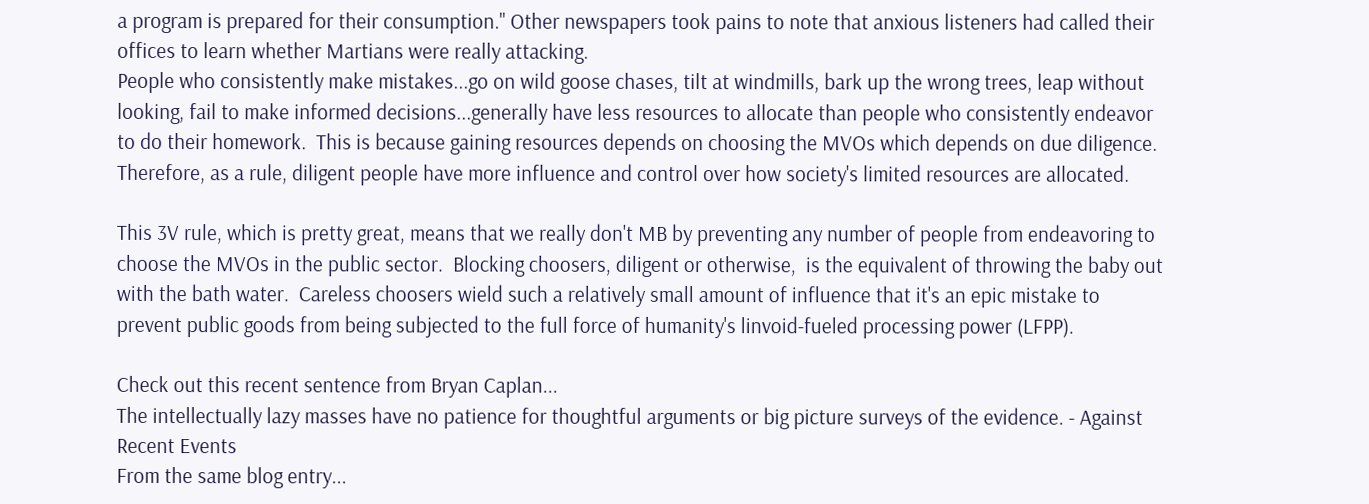a program is prepared for their consumption." Other newspapers took pains to note that anxious listeners had called their offices to learn whether Martians were really attacking.
People who consistently make mistakes...go on wild goose chases, tilt at windmills, bark up the wrong trees, leap without looking, fail to make informed decisions...generally have less resources to allocate than people who consistently endeavor to do their homework.  This is because gaining resources depends on choosing the MVOs which depends on due diligence.  Therefore, as a rule, diligent people have more influence and control over how society's limited resources are allocated.

This 3V rule, which is pretty great, means that we really don't MB by preventing any number of people from endeavoring to choose the MVOs in the public sector.  Blocking choosers, diligent or otherwise,  is the equivalent of throwing the baby out with the bath water.  Careless choosers wield such a relatively small amount of influence that it's an epic mistake to prevent public goods from being subjected to the full force of humanity's linvoid-fueled processing power (LFPP).

Check out this recent sentence from Bryan Caplan...
The intellectually lazy masses have no patience for thoughtful arguments or big picture surveys of the evidence. - Against Recent Events
From the same blog entry...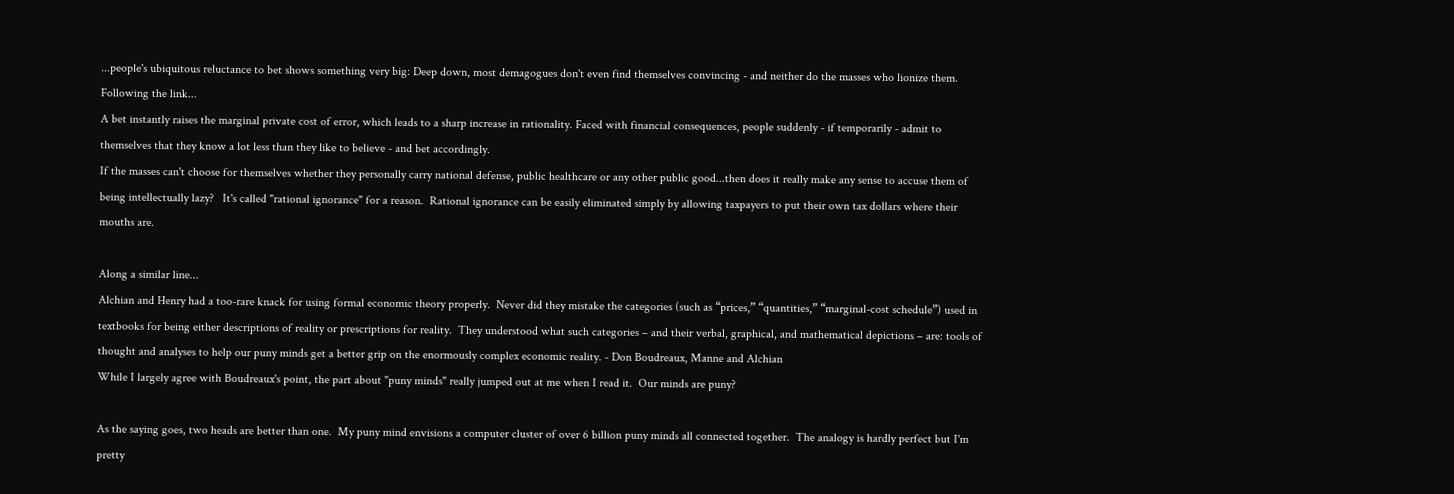...people's ubiquitous reluctance to bet shows something very big: Deep down, most demagogues don't even find themselves convincing - and neither do the masses who lionize them.
Following the link...
A bet instantly raises the marginal private cost of error, which leads to a sharp increase in rationality. Faced with financial consequences, people suddenly - if temporarily - admit to themselves that they know a lot less than they like to believe - and bet accordingly.
If the masses can't choose for themselves whether they personally carry national defense, public healthcare or any other public good...then does it really make any sense to accuse them of being intellectually lazy?   It's called "rational ignorance" for a reason.  Rational ignorance can be easily eliminated simply by allowing taxpayers to put their own tax dollars where their mouths are.

Along a similar line...
Alchian and Henry had a too-rare knack for using formal economic theory properly.  Never did they mistake the categories (such as “prices,” “quantities,” “marginal-cost schedule”) used in textbooks for being either descriptions of reality or prescriptions for reality.  They understood what such categories – and their verbal, graphical, and mathematical depictions – are: tools of thought and analyses to help our puny minds get a better grip on the enormously complex economic reality. - Don Boudreaux, Manne and Alchian
While I largely agree with Boudreaux's point, the part about "puny minds" really jumped out at me when I read it.  Our minds are puny?

As the saying goes, two heads are better than one.  My puny mind envisions a computer cluster of over 6 billion puny minds all connected together.  The analogy is hardly perfect but I'm pretty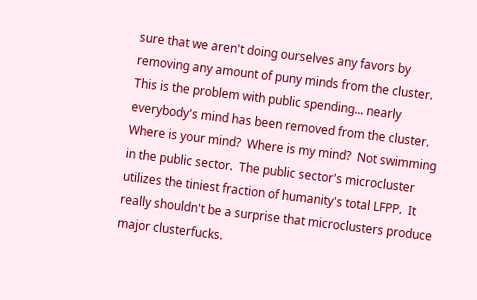sure that we aren't doing ourselves any favors by removing any amount of puny minds from the cluster.  This is the problem with public spending... nearly everybody's mind has been removed from the cluster.  Where is your mind?  Where is my mind?  Not swimming in the public sector.  The public sector's microcluster utilizes the tiniest fraction of humanity's total LFPP.  It really shouldn't be a surprise that microclusters produce major clusterfucks.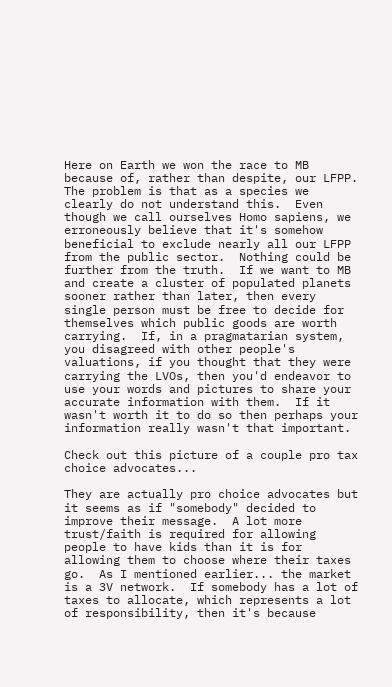Here on Earth we won the race to MB because of, rather than despite, our LFPP.  The problem is that as a species we clearly do not understand this.  Even though we call ourselves Homo sapiens, we erroneously believe that it's somehow beneficial to exclude nearly all our LFPP from the public sector.  Nothing could be further from the truth.  If we want to MB and create a cluster of populated planets sooner rather than later, then every single person must be free to decide for themselves which public goods are worth carrying.  If, in a pragmatarian system, you disagreed with other people's valuations, if you thought that they were carrying the LVOs, then you'd endeavor to use your words and pictures to share your accurate information with them.  If it wasn't worth it to do so then perhaps your information really wasn't that important.

Check out this picture of a couple pro tax choice advocates...

They are actually pro choice advocates but it seems as if "somebody" decided to improve their message.  A lot more trust/faith is required for allowing people to have kids than it is for allowing them to choose where their taxes go.  As I mentioned earlier... the market is a 3V network.  If somebody has a lot of taxes to allocate, which represents a lot of responsibility, then it's because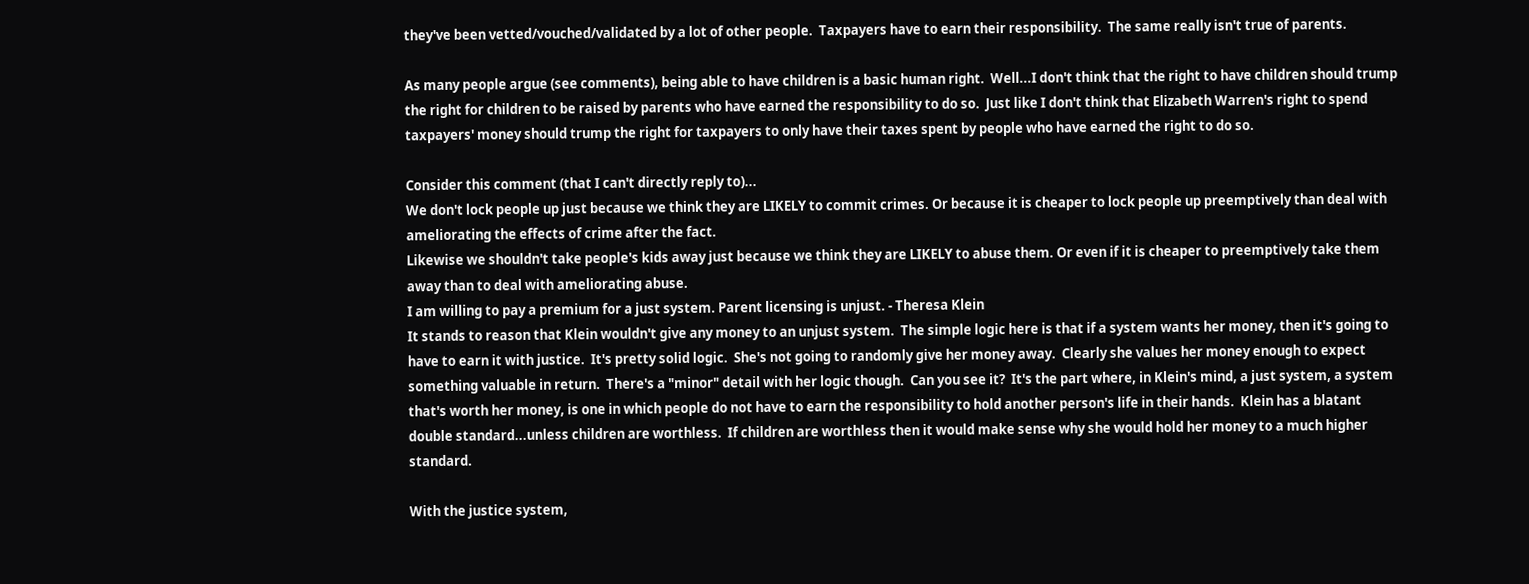they've been vetted/vouched/validated by a lot of other people.  Taxpayers have to earn their responsibility.  The same really isn't true of parents.

As many people argue (see comments), being able to have children is a basic human right.  Well...I don't think that the right to have children should trump the right for children to be raised by parents who have earned the responsibility to do so.  Just like I don't think that Elizabeth Warren's right to spend taxpayers' money should trump the right for taxpayers to only have their taxes spent by people who have earned the right to do so.

Consider this comment (that I can't directly reply to)...
We don't lock people up just because we think they are LIKELY to commit crimes. Or because it is cheaper to lock people up preemptively than deal with ameliorating the effects of crime after the fact.
Likewise we shouldn't take people's kids away just because we think they are LIKELY to abuse them. Or even if it is cheaper to preemptively take them away than to deal with ameliorating abuse.
I am willing to pay a premium for a just system. Parent licensing is unjust. - Theresa Klein
It stands to reason that Klein wouldn't give any money to an unjust system.  The simple logic here is that if a system wants her money, then it's going to have to earn it with justice.  It's pretty solid logic.  She's not going to randomly give her money away.  Clearly she values her money enough to expect something valuable in return.  There's a "minor" detail with her logic though.  Can you see it?  It's the part where, in Klein's mind, a just system, a system that's worth her money, is one in which people do not have to earn the responsibility to hold another person's life in their hands.  Klein has a blatant double standard...unless children are worthless.  If children are worthless then it would make sense why she would hold her money to a much higher standard.

With the justice system,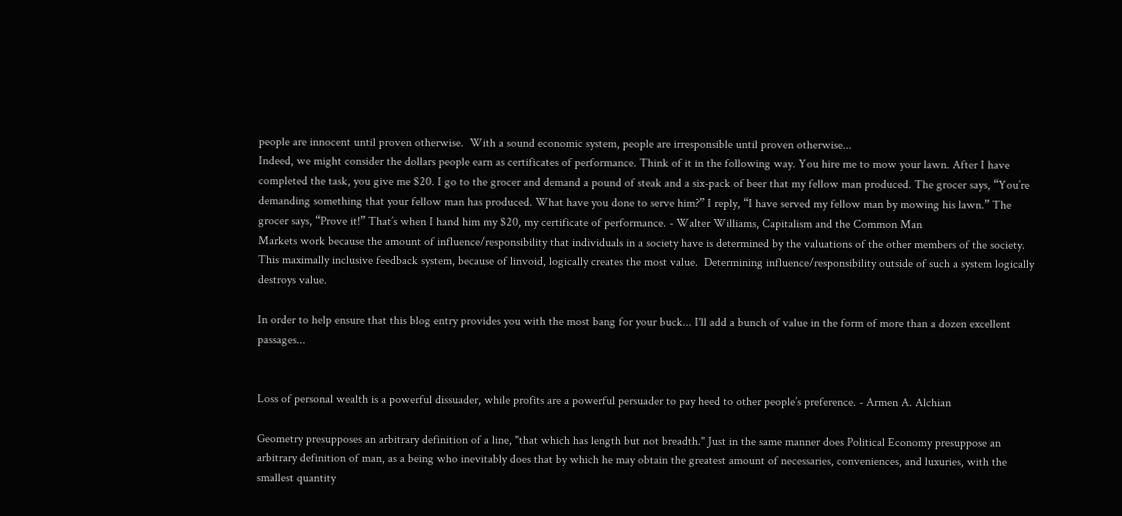people are innocent until proven otherwise.  With a sound economic system, people are irresponsible until proven otherwise...
Indeed, we might consider the dollars people earn as certificates of performance. Think of it in the following way. You hire me to mow your lawn. After I have completed the task, you give me $20. I go to the grocer and demand a pound of steak and a six-pack of beer that my fellow man produced. The grocer says, “You’re demanding something that your fellow man has produced. What have you done to serve him?” I reply, “I have served my fellow man by mowing his lawn.” The grocer says, “Prove it!” That’s when I hand him my $20, my certificate of performance. - Walter Williams, Capitalism and the Common Man
Markets work because the amount of influence/responsibility that individuals in a society have is determined by the valuations of the other members of the society.  This maximally inclusive feedback system, because of linvoid, logically creates the most value.  Determining influence/responsibility outside of such a system logically destroys value.

In order to help ensure that this blog entry provides you with the most bang for your buck... I'll add a bunch of value in the form of more than a dozen excellent passages...


Loss of personal wealth is a powerful dissuader, while profits are a powerful persuader to pay heed to other people’s preference. - Armen A. Alchian

Geometry presupposes an arbitrary definition of a line, "that which has length but not breadth." Just in the same manner does Political Economy presuppose an arbitrary definition of man, as a being who inevitably does that by which he may obtain the greatest amount of necessaries, conveniences, and luxuries, with the smallest quantity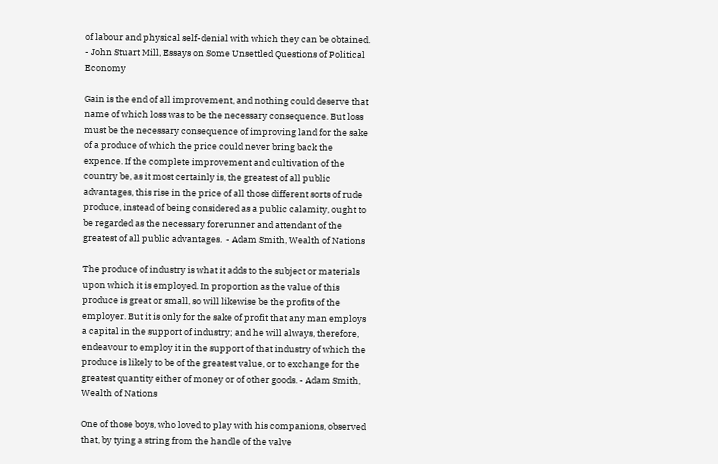of labour and physical self-denial with which they can be obtained. - John Stuart Mill, Essays on Some Unsettled Questions of Political Economy

Gain is the end of all improvement, and nothing could deserve that name of which loss was to be the necessary consequence. But loss must be the necessary consequence of improving land for the sake of a produce of which the price could never bring back the expence. If the complete improvement and cultivation of the country be, as it most certainly is, the greatest of all public advantages, this rise in the price of all those different sorts of rude produce, instead of being considered as a public calamity, ought to be regarded as the necessary forerunner and attendant of the greatest of all public advantages.  - Adam Smith, Wealth of Nations

The produce of industry is what it adds to the subject or materials upon which it is employed. In proportion as the value of this produce is great or small, so will likewise be the profits of the employer. But it is only for the sake of profit that any man employs a capital in the support of industry; and he will always, therefore, endeavour to employ it in the support of that industry of which the produce is likely to be of the greatest value, or to exchange for the greatest quantity either of money or of other goods. - Adam Smith, Wealth of Nations

One of those boys, who loved to play with his companions, observed that, by tying a string from the handle of the valve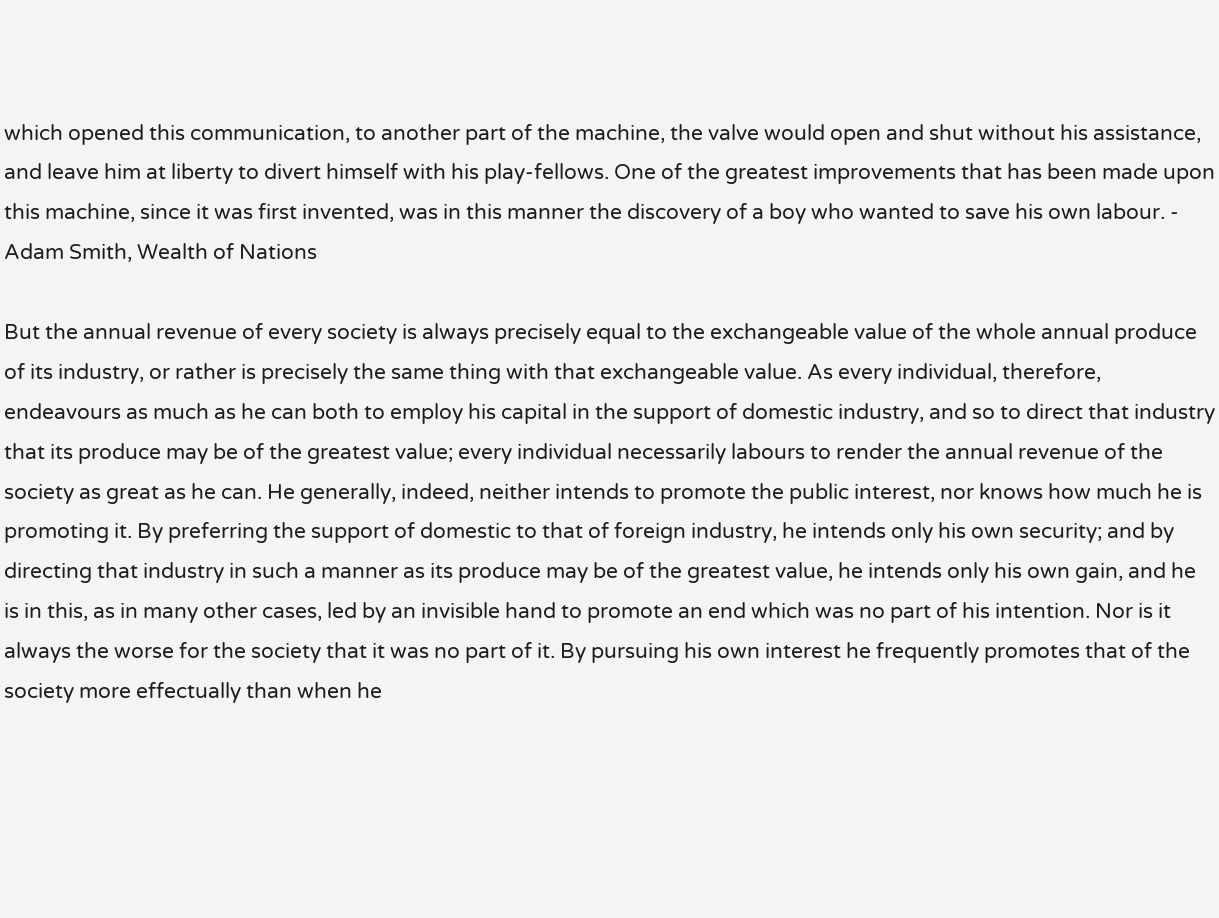which opened this communication, to another part of the machine, the valve would open and shut without his assistance, and leave him at liberty to divert himself with his play-fellows. One of the greatest improvements that has been made upon this machine, since it was first invented, was in this manner the discovery of a boy who wanted to save his own labour. - Adam Smith, Wealth of Nations

But the annual revenue of every society is always precisely equal to the exchangeable value of the whole annual produce of its industry, or rather is precisely the same thing with that exchangeable value. As every individual, therefore, endeavours as much as he can both to employ his capital in the support of domestic industry, and so to direct that industry that its produce may be of the greatest value; every individual necessarily labours to render the annual revenue of the society as great as he can. He generally, indeed, neither intends to promote the public interest, nor knows how much he is promoting it. By preferring the support of domestic to that of foreign industry, he intends only his own security; and by directing that industry in such a manner as its produce may be of the greatest value, he intends only his own gain, and he is in this, as in many other cases, led by an invisible hand to promote an end which was no part of his intention. Nor is it always the worse for the society that it was no part of it. By pursuing his own interest he frequently promotes that of the society more effectually than when he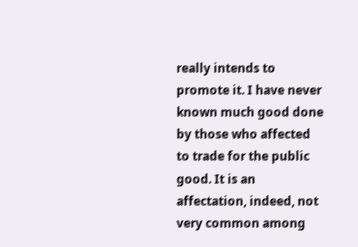really intends to promote it. I have never known much good done by those who affected to trade for the public good. It is an affectation, indeed, not very common among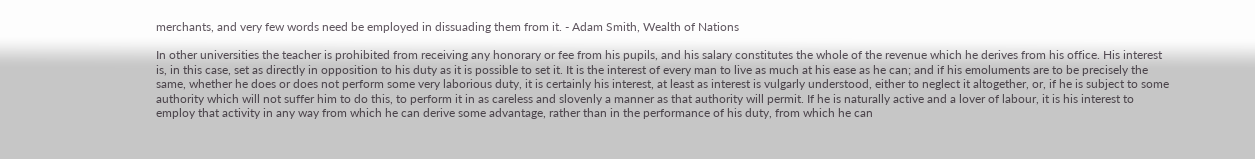merchants, and very few words need be employed in dissuading them from it. - Adam Smith, Wealth of Nations

In other universities the teacher is prohibited from receiving any honorary or fee from his pupils, and his salary constitutes the whole of the revenue which he derives from his office. His interest is, in this case, set as directly in opposition to his duty as it is possible to set it. It is the interest of every man to live as much at his ease as he can; and if his emoluments are to be precisely the same, whether he does or does not perform some very laborious duty, it is certainly his interest, at least as interest is vulgarly understood, either to neglect it altogether, or, if he is subject to some authority which will not suffer him to do this, to perform it in as careless and slovenly a manner as that authority will permit. If he is naturally active and a lover of labour, it is his interest to employ that activity in any way from which he can derive some advantage, rather than in the performance of his duty, from which he can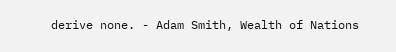derive none. - Adam Smith, Wealth of Nations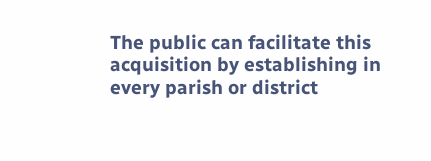The public can facilitate this acquisition by establishing in every parish or district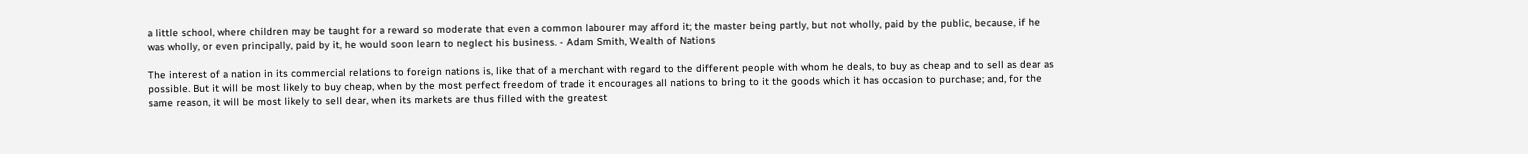a little school, where children may be taught for a reward so moderate that even a common labourer may afford it; the master being partly, but not wholly, paid by the public, because, if he was wholly, or even principally, paid by it, he would soon learn to neglect his business. - Adam Smith, Wealth of Nations

The interest of a nation in its commercial relations to foreign nations is, like that of a merchant with regard to the different people with whom he deals, to buy as cheap and to sell as dear as possible. But it will be most likely to buy cheap, when by the most perfect freedom of trade it encourages all nations to bring to it the goods which it has occasion to purchase; and, for the same reason, it will be most likely to sell dear, when its markets are thus filled with the greatest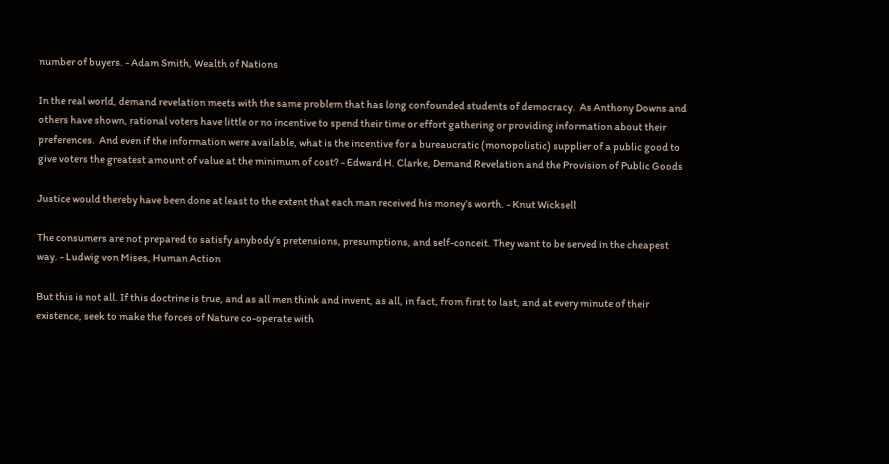number of buyers. - Adam Smith, Wealth of Nations

In the real world, demand revelation meets with the same problem that has long confounded students of democracy.  As Anthony Downs and others have shown, rational voters have little or no incentive to spend their time or effort gathering or providing information about their preferences.  And even if the information were available, what is the incentive for a bureaucratic (monopolistic) supplier of a public good to give voters the greatest amount of value at the minimum of cost? - Edward H. Clarke, Demand Revelation and the Provision of Public Goods

Justice would thereby have been done at least to the extent that each man received his money’s worth. - Knut Wicksell

The consumers are not prepared to satisfy anybody’s pretensions, presumptions, and self-conceit. They want to be served in the cheapest way. - Ludwig von Mises, Human Action

But this is not all. If this doctrine is true, and as all men think and invent, as all, in fact, from first to last, and at every minute of their existence, seek to make the forces of Nature co-operate with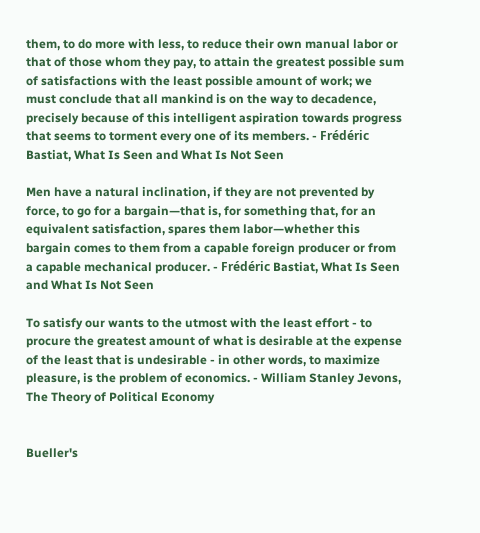them, to do more with less, to reduce their own manual labor or that of those whom they pay, to attain the greatest possible sum of satisfactions with the least possible amount of work; we must conclude that all mankind is on the way to decadence, precisely because of this intelligent aspiration towards progress that seems to torment every one of its members. - Frédéric Bastiat, What Is Seen and What Is Not Seen

Men have a natural inclination, if they are not prevented by force, to go for a bargain—that is, for something that, for an equivalent satisfaction, spares them labor—whether this bargain comes to them from a capable foreign producer or from a capable mechanical producer. - Frédéric Bastiat, What Is Seen and What Is Not Seen

To satisfy our wants to the utmost with the least effort - to procure the greatest amount of what is desirable at the expense of the least that is undesirable - in other words, to maximize pleasure, is the problem of economics. - William Stanley Jevons, The Theory of Political Economy


Bueller's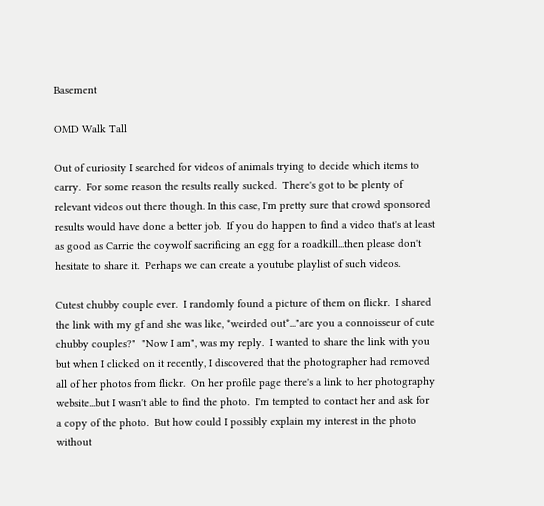Basement

OMD Walk Tall

Out of curiosity I searched for videos of animals trying to decide which items to carry.  For some reason the results really sucked.  There's got to be plenty of relevant videos out there though. In this case, I'm pretty sure that crowd sponsored results would have done a better job.  If you do happen to find a video that's at least as good as Carrie the coywolf sacrificing an egg for a roadkill...then please don't hesitate to share it.  Perhaps we can create a youtube playlist of such videos.

Cutest chubby couple ever.  I randomly found a picture of them on flickr.  I shared the link with my gf and she was like, *weirded out*..."are you a connoisseur of cute chubby couples?"  "Now I am", was my reply.  I wanted to share the link with you but when I clicked on it recently, I discovered that the photographer had removed all of her photos from flickr.  On her profile page there's a link to her photography website...but I wasn't able to find the photo.  I'm tempted to contact her and ask for a copy of the photo.  But how could I possibly explain my interest in the photo without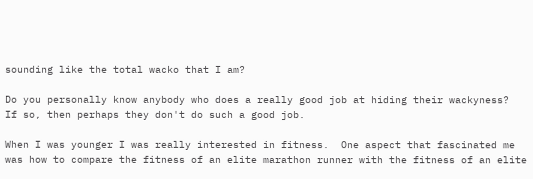sounding like the total wacko that I am?

Do you personally know anybody who does a really good job at hiding their wackyness?  If so, then perhaps they don't do such a good job.

When I was younger I was really interested in fitness.  One aspect that fascinated me was how to compare the fitness of an elite marathon runner with the fitness of an elite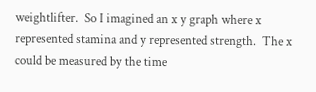weightlifter.  So I imagined an x y graph where x represented stamina and y represented strength.  The x could be measured by the time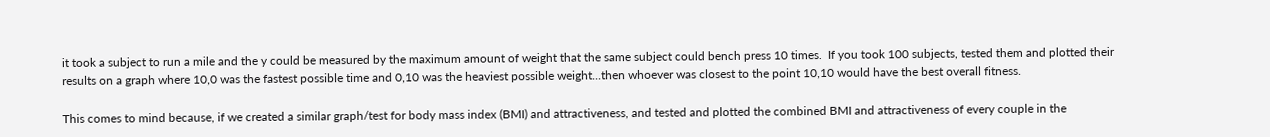it took a subject to run a mile and the y could be measured by the maximum amount of weight that the same subject could bench press 10 times.  If you took 100 subjects, tested them and plotted their results on a graph where 10,0 was the fastest possible time and 0,10 was the heaviest possible weight...then whoever was closest to the point 10,10 would have the best overall fitness.

This comes to mind because, if we created a similar graph/test for body mass index (BMI) and attractiveness, and tested and plotted the combined BMI and attractiveness of every couple in the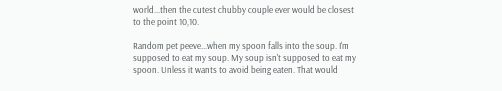world...then the cutest chubby couple ever would be closest to the point 10,10.

Random pet peeve...when my spoon falls into the soup. I'm supposed to eat my soup. My soup isn't supposed to eat my spoon. Unless it wants to avoid being eaten. That would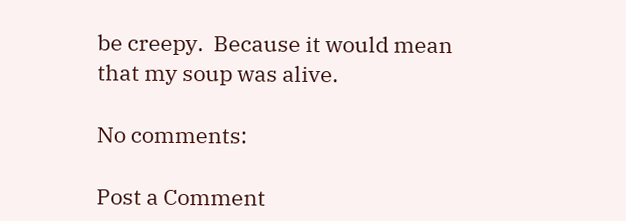be creepy.  Because it would mean that my soup was alive.

No comments:

Post a Comment